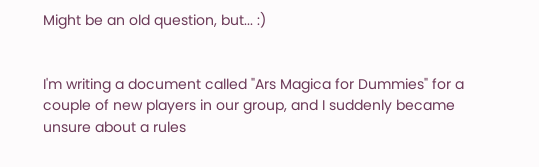Might be an old question, but... :)


I'm writing a document called "Ars Magica for Dummies" for a couple of new players in our group, and I suddenly became unsure about a rules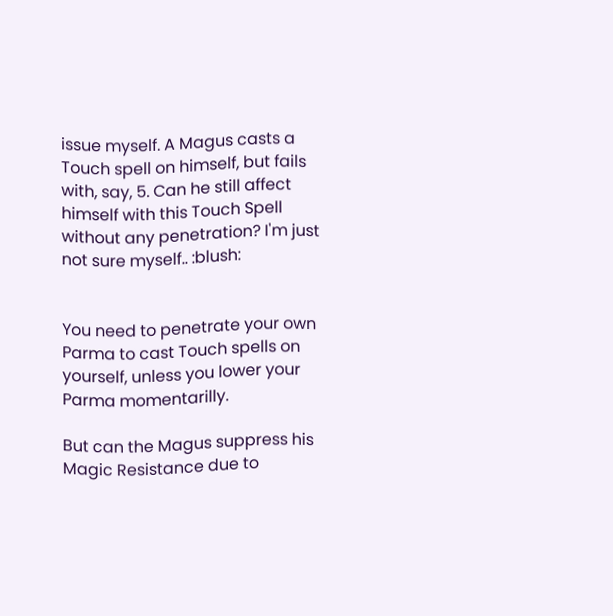issue myself. A Magus casts a Touch spell on himself, but fails with, say, 5. Can he still affect himself with this Touch Spell without any penetration? I'm just not sure myself.. :blush:


You need to penetrate your own Parma to cast Touch spells on yourself, unless you lower your Parma momentarilly.

But can the Magus suppress his Magic Resistance due to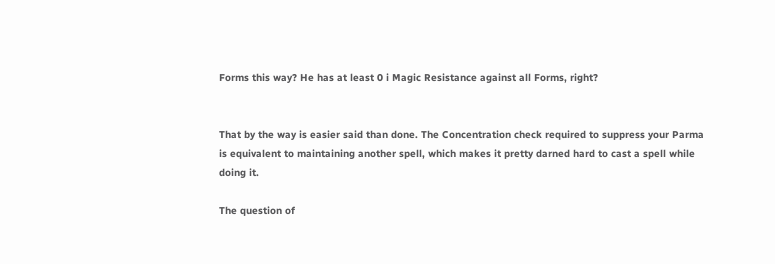Forms this way? He has at least 0 i Magic Resistance against all Forms, right?


That by the way is easier said than done. The Concentration check required to suppress your Parma is equivalent to maintaining another spell, which makes it pretty darned hard to cast a spell while doing it.

The question of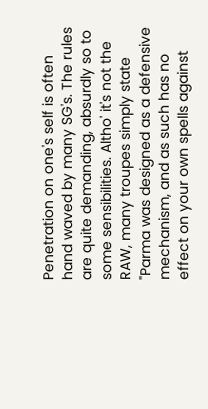Penetration on one's self is often hand waved by many SG's. The rules are quite demanding, absurdly so to some sensibilities. Altho' it's not the RAW, many troupes simply state "Parma was designed as a defensive mechanism, and as such has no effect on your own spells against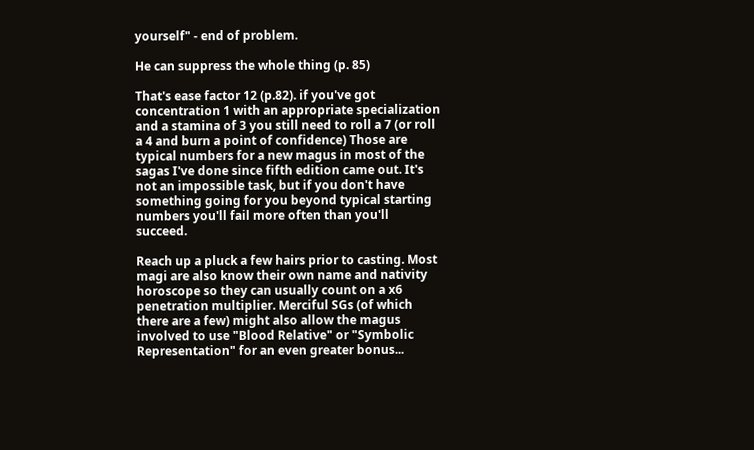yourself" - end of problem.

He can suppress the whole thing (p. 85)

That's ease factor 12 (p.82). if you've got concentration 1 with an appropriate specialization and a stamina of 3 you still need to roll a 7 (or roll a 4 and burn a point of confidence) Those are typical numbers for a new magus in most of the sagas I've done since fifth edition came out. It's not an impossible task, but if you don't have something going for you beyond typical starting numbers you'll fail more often than you'll succeed.

Reach up a pluck a few hairs prior to casting. Most magi are also know their own name and nativity horoscope so they can usually count on a x6 penetration multiplier. Merciful SGs (of which there are a few) might also allow the magus involved to use "Blood Relative" or "Symbolic Representation" for an even greater bonus...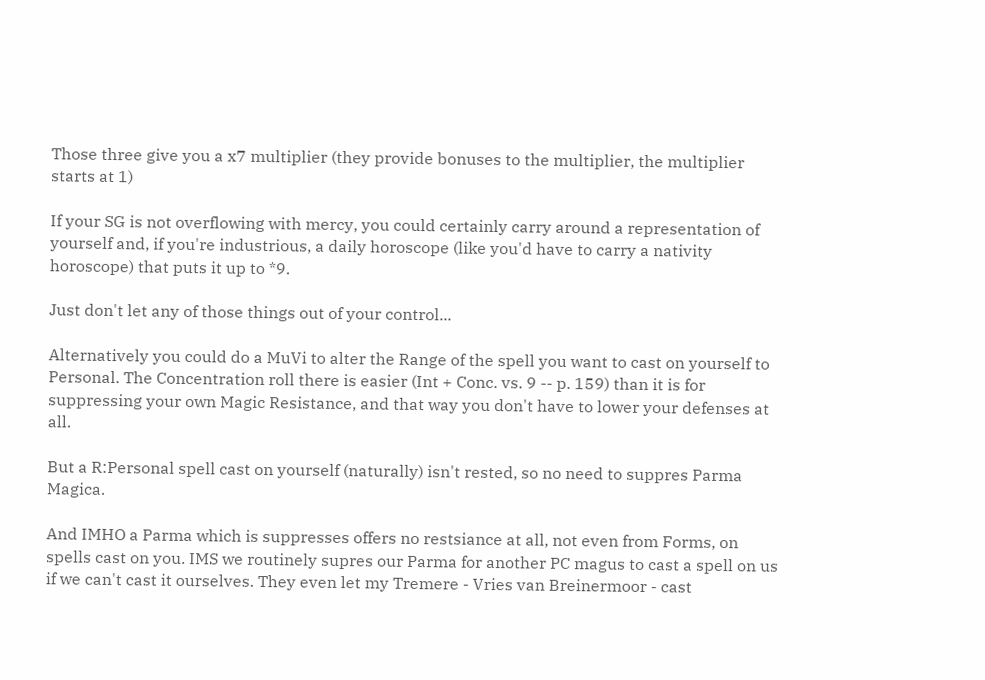Those three give you a x7 multiplier (they provide bonuses to the multiplier, the multiplier starts at 1)

If your SG is not overflowing with mercy, you could certainly carry around a representation of yourself and, if you're industrious, a daily horoscope (like you'd have to carry a nativity horoscope) that puts it up to *9.

Just don't let any of those things out of your control...

Alternatively you could do a MuVi to alter the Range of the spell you want to cast on yourself to Personal. The Concentration roll there is easier (Int + Conc. vs. 9 -- p. 159) than it is for suppressing your own Magic Resistance, and that way you don't have to lower your defenses at all.

But a R:Personal spell cast on yourself (naturally) isn't rested, so no need to suppres Parma Magica.

And IMHO a Parma which is suppresses offers no restsiance at all, not even from Forms, on spells cast on you. IMS we routinely supres our Parma for another PC magus to cast a spell on us if we can't cast it ourselves. They even let my Tremere - Vries van Breinermoor - cast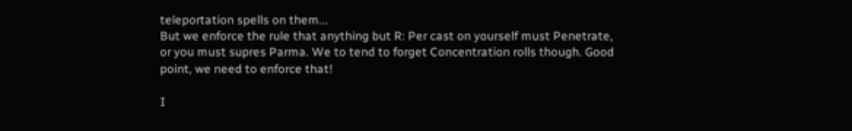teleportation spells on them...
But we enforce the rule that anything but R: Per cast on yourself must Penetrate, or you must supres Parma. We to tend to forget Concentration rolls though. Good point, we need to enforce that!

I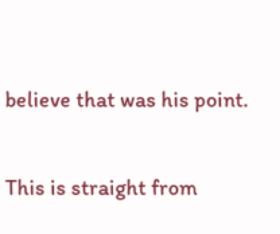believe that was his point.

This is straight from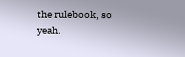the rulebook, so yeah.